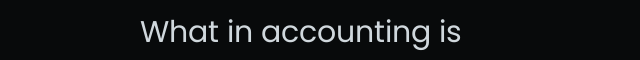What in accounting is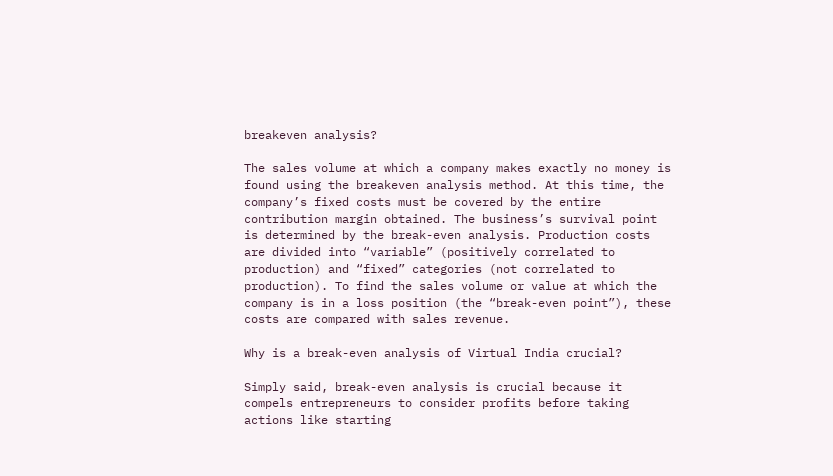breakeven analysis?

The sales volume at which a company makes exactly no money is found using the breakeven analysis method. At this time, the company’s fixed costs must be covered by the entire contribution margin obtained. The business’s survival point is determined by the break-even analysis. Production costs are divided into “variable” (positively correlated to production) and “fixed” categories (not correlated to production). To find the sales volume or value at which the company is in a loss position (the “break-even point”), these costs are compared with sales revenue.

Why is a break-even analysis of Virtual India crucial?

Simply said, break-even analysis is crucial because it compels entrepreneurs to consider profits before taking actions like starting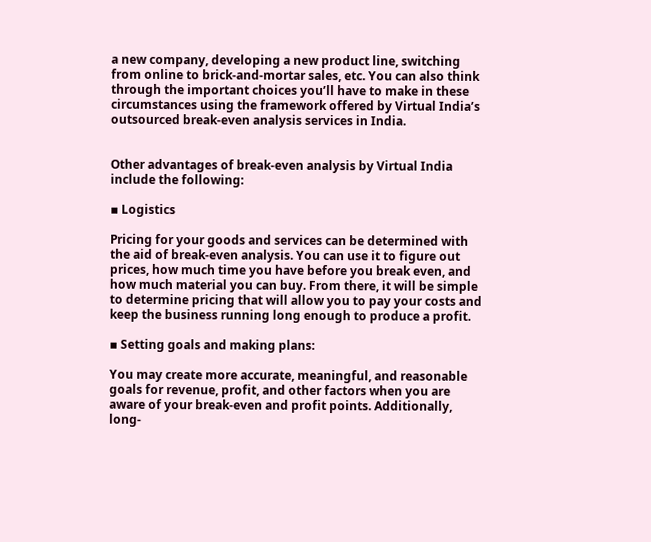a new company, developing a new product line, switching from online to brick-and-mortar sales, etc. You can also think through the important choices you’ll have to make in these circumstances using the framework offered by Virtual India’s outsourced break-even analysis services in India.


Other advantages of break-even analysis by Virtual India include the following:

▪ Logistics

Pricing for your goods and services can be determined with the aid of break-even analysis. You can use it to figure out prices, how much time you have before you break even, and how much material you can buy. From there, it will be simple to determine pricing that will allow you to pay your costs and keep the business running long enough to produce a profit.

▪ Setting goals and making plans:

You may create more accurate, meaningful, and reasonable goals for revenue, profit, and other factors when you are aware of your break-even and profit points. Additionally, long-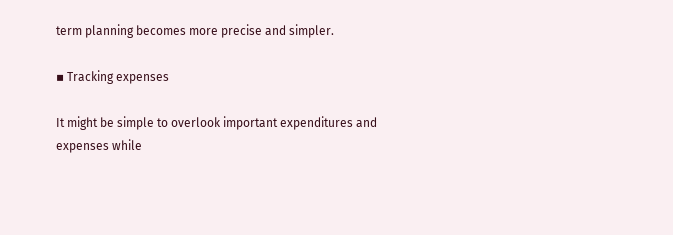term planning becomes more precise and simpler.

▪ Tracking expenses

It might be simple to overlook important expenditures and expenses while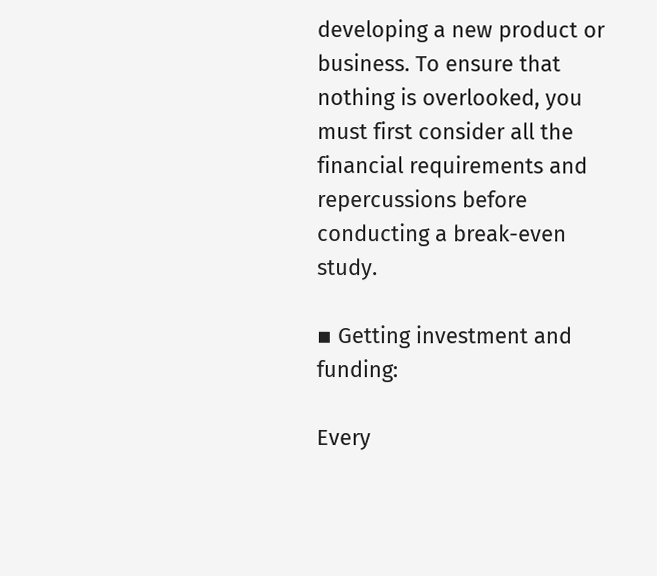developing a new product or business. To ensure that nothing is overlooked, you must first consider all the financial requirements and repercussions before conducting a break-even study.

▪ Getting investment and funding:

Every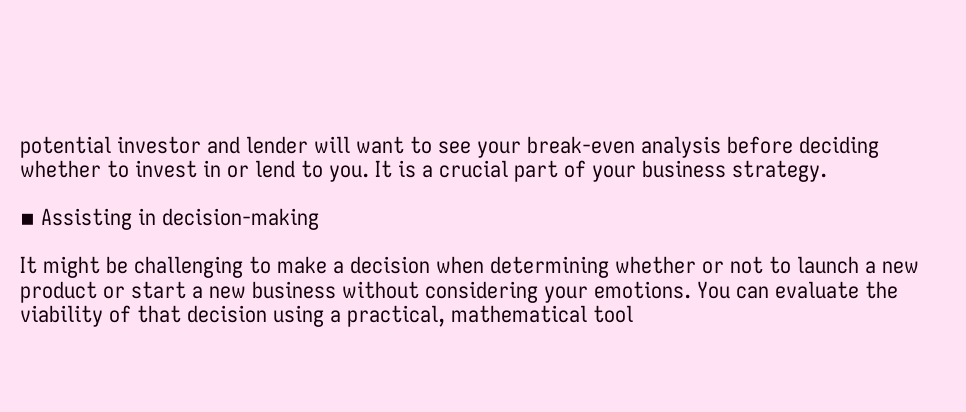potential investor and lender will want to see your break-even analysis before deciding whether to invest in or lend to you. It is a crucial part of your business strategy.

▪ Assisting in decision-making

It might be challenging to make a decision when determining whether or not to launch a new product or start a new business without considering your emotions. You can evaluate the viability of that decision using a practical, mathematical tool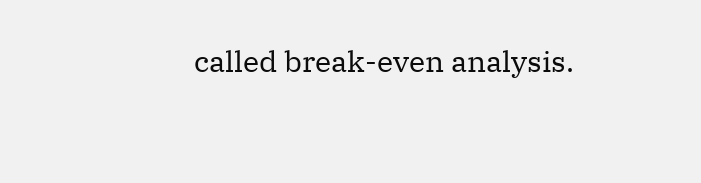called break-even analysis.